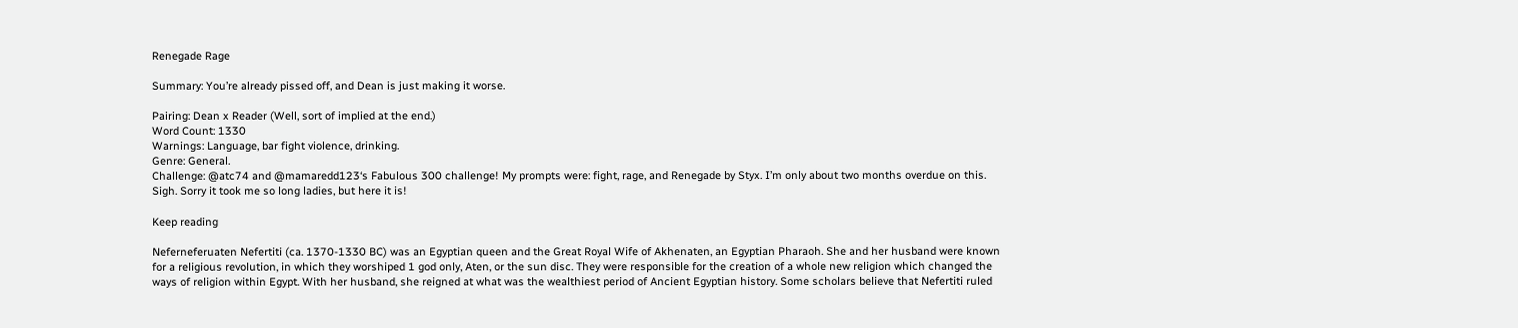Renegade Rage

Summary: You’re already pissed off, and Dean is just making it worse.

Pairing: Dean x Reader (Well, sort of implied at the end.)
Word Count: 1330
Warnings: Language, bar fight violence, drinking.
Genre: General.
Challenge: @atc74 and @mamaredd123‘s Fabulous 300 challenge! My prompts were: fight, rage, and Renegade by Styx. I’m only about two months overdue on this. Sigh. Sorry it took me so long ladies, but here it is!

Keep reading

Neferneferuaten Nefertiti (ca. 1370-1330 BC) was an Egyptian queen and the Great Royal Wife of Akhenaten, an Egyptian Pharaoh. She and her husband were known for a religious revolution, in which they worshiped 1 god only, Aten, or the sun disc. They were responsible for the creation of a whole new religion which changed the ways of religion within Egypt. With her husband, she reigned at what was the wealthiest period of Ancient Egyptian history. Some scholars believe that Nefertiti ruled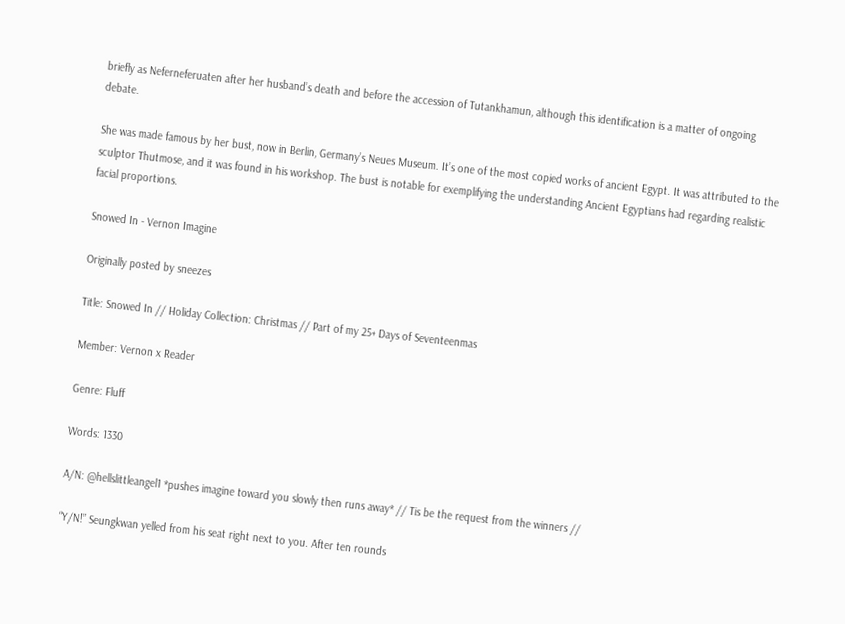briefly as Neferneferuaten after her husband’s death and before the accession of Tutankhamun, although this identification is a matter of ongoing debate.

She was made famous by her bust, now in Berlin, Germany’s Neues Museum. It’s one of the most copied works of ancient Egypt. It was attributed to the sculptor Thutmose, and it was found in his workshop. The bust is notable for exemplifying the understanding Ancient Egyptians had regarding realistic facial proportions.

Snowed In - Vernon Imagine

Originally posted by sneezes

Title: Snowed In // Holiday Collection: Christmas // Part of my 25+ Days of Seventeenmas

Member: Vernon x Reader

Genre: Fluff

Words: 1330

A/N: @hellslittleangel1 *pushes imagine toward you slowly then runs away* // Tis be the request from the winners //

“Y/N!” Seungkwan yelled from his seat right next to you. After ten rounds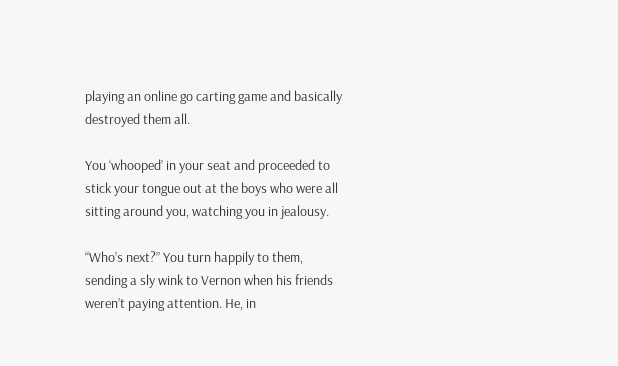playing an online go carting game and basically destroyed them all.

You ‘whooped’ in your seat and proceeded to stick your tongue out at the boys who were all sitting around you, watching you in jealousy.

“Who’s next?” You turn happily to them, sending a sly wink to Vernon when his friends weren’t paying attention. He, in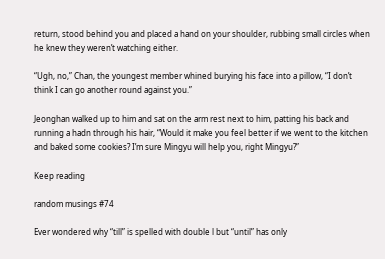return, stood behind you and placed a hand on your shoulder, rubbing small circles when he knew they weren’t watching either.

“Ugh, no,” Chan, the youngest member whined burying his face into a pillow, “I don’t think I can go another round against you.”

Jeonghan walked up to him and sat on the arm rest next to him, patting his back and running a hadn through his hair, “Would it make you feel better if we went to the kitchen and baked some cookies? I’m sure Mingyu will help you, right Mingyu?”

Keep reading

random musings #74

Ever wondered why “till” is spelled with double l but “until” has only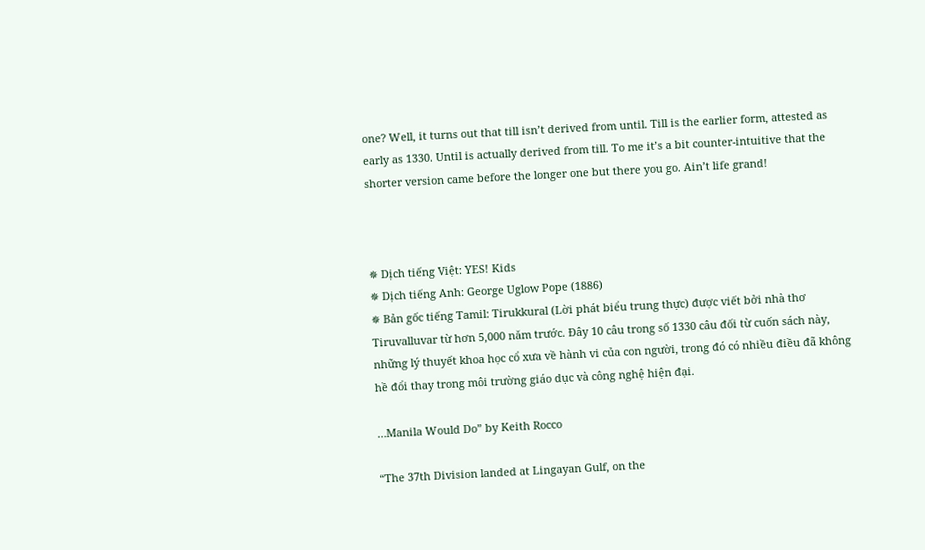one? Well, it turns out that till isn’t derived from until. Till is the earlier form, attested as early as 1330. Until is actually derived from till. To me it’s a bit counter-intuitive that the shorter version came before the longer one but there you go. Ain’t life grand!



✵ Dịch tiếng Việt: YES! Kids
✵ Dịch tiếng Anh: George Uglow Pope (1886)
✵ Bản gốc tiếng Tamil: Tirukkural (Lời phát biểu trung thực) được viết bởi nhà thơ Tiruvalluvar từ hơn 5,000 năm trước. Đây 10 câu trong số 1330 câu đối từ cuốn sách này, những lý thuyết khoa học cổ xưa về hành vi của con người, trong đó có nhiều điều đã không hề đổi thay trong môi trường giáo dục và công nghệ hiện đại.

…Manila Would Do” by Keith Rocco

“The 37th Division landed at Lingayan Gulf, on the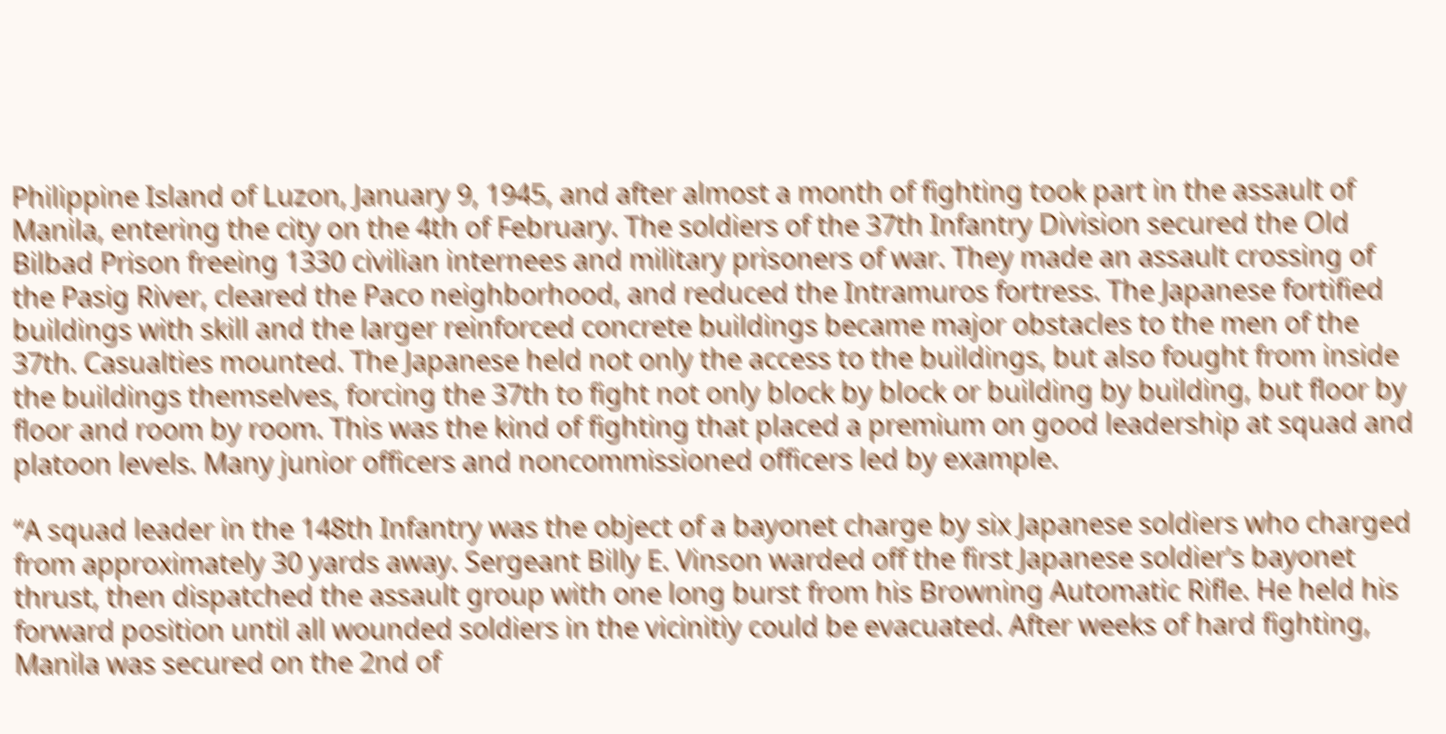Philippine Island of Luzon, January 9, 1945, and after almost a month of fighting took part in the assault of Manila, entering the city on the 4th of February. The soldiers of the 37th Infantry Division secured the Old Bilbad Prison freeing 1330 civilian internees and military prisoners of war. They made an assault crossing of the Pasig River, cleared the Paco neighborhood, and reduced the Intramuros fortress. The Japanese fortified buildings with skill and the larger reinforced concrete buildings became major obstacles to the men of the 37th. Casualties mounted. The Japanese held not only the access to the buildings, but also fought from inside the buildings themselves, forcing the 37th to fight not only block by block or building by building, but floor by floor and room by room. This was the kind of fighting that placed a premium on good leadership at squad and platoon levels. Many junior officers and noncommissioned officers led by example.

“A squad leader in the 148th Infantry was the object of a bayonet charge by six Japanese soldiers who charged from approximately 30 yards away. Sergeant Billy E. Vinson warded off the first Japanese soldier’s bayonet thrust, then dispatched the assault group with one long burst from his Browning Automatic Rifle. He held his forward position until all wounded soldiers in the vicinitiy could be evacuated. After weeks of hard fighting, Manila was secured on the 2nd of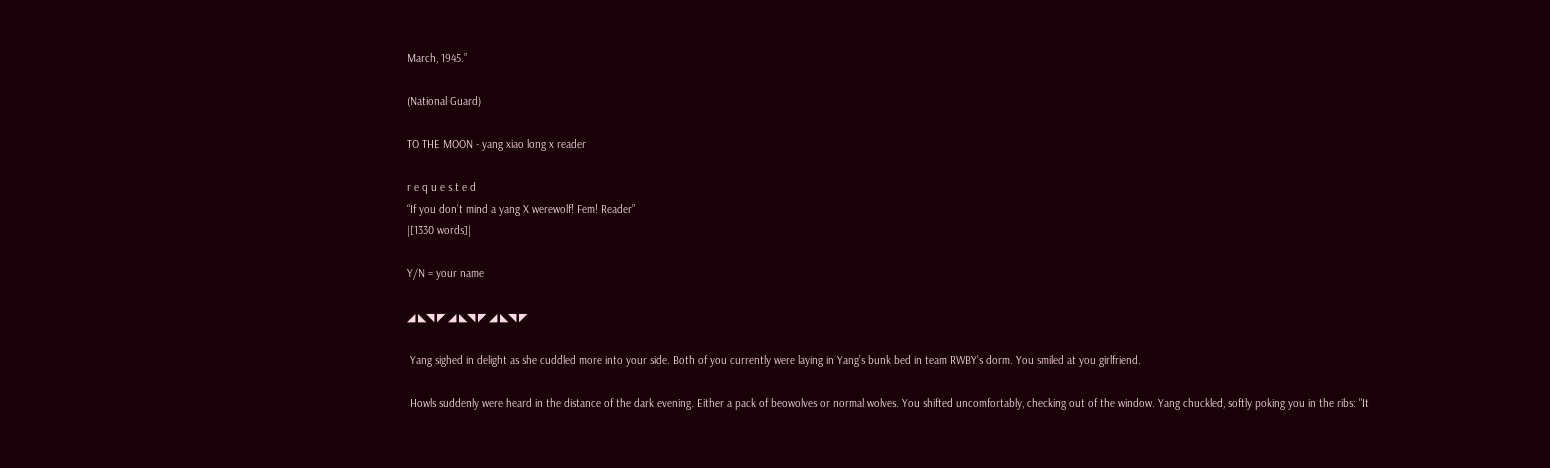March, 1945.”

(National Guard)

TO THE MOON - yang xiao long x reader

r e q u e s t e d
“If you don’t mind a yang X werewolf! Fem! Reader”
|[1330 words]|

Y/N = your name

◢ ◣◥ ◤ ◢ ◣◥ ◤ ◢ ◣◥ ◤

 Yang sighed in delight as she cuddled more into your side. Both of you currently were laying in Yang’s bunk bed in team RWBY’s dorm. You smiled at you girlfriend.

 Howls suddenly were heard in the distance of the dark evening. Either a pack of beowolves or normal wolves. You shifted uncomfortably, checking out of the window. Yang chuckled, softly poking you in the ribs: "It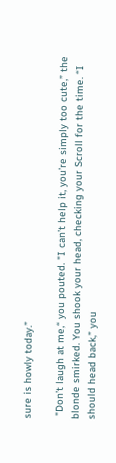sure is howly today.”

 "Don’t laugh at me,“ you pouted. "I can’t help it, you’re simply too cute,” the blonde smirked. You shook your head, checking your Scroll for the time. “I should head back,” you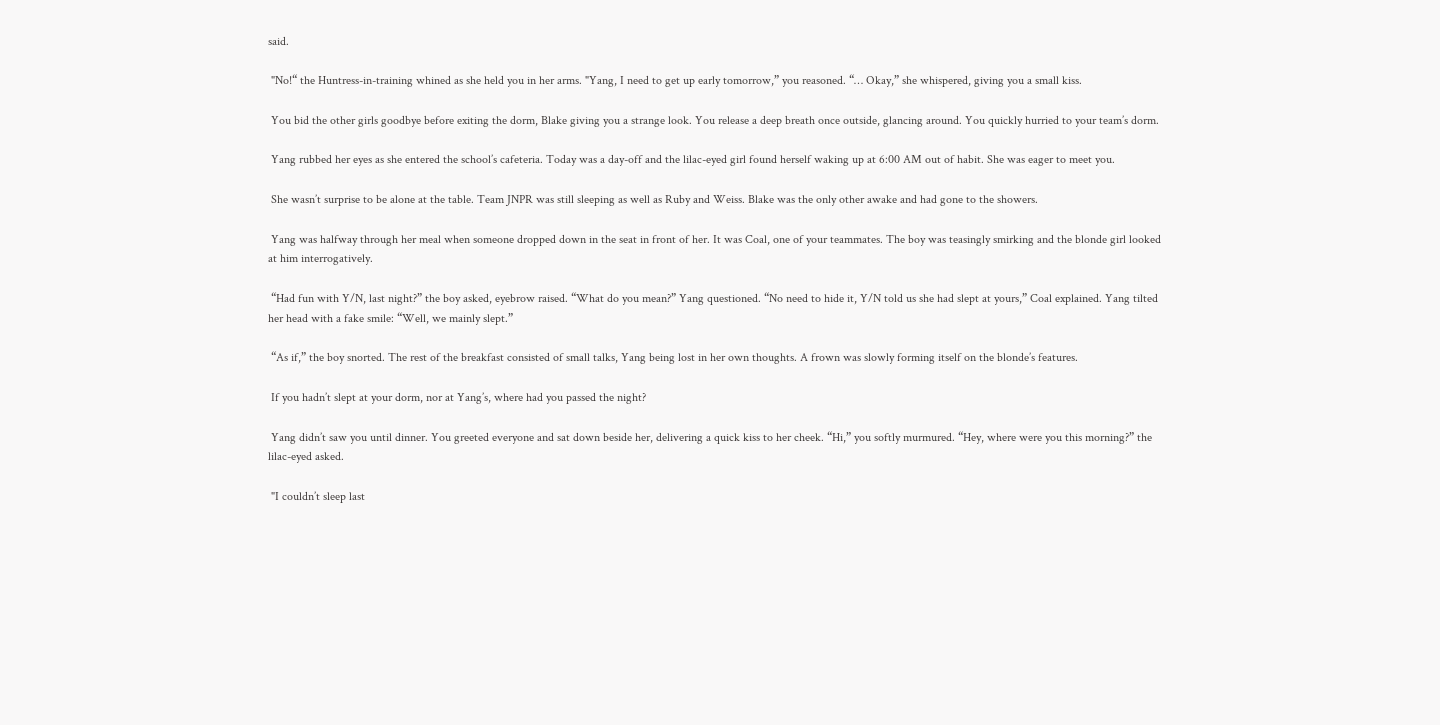said.

 "No!“ the Huntress-in-training whined as she held you in her arms. "Yang, I need to get up early tomorrow,” you reasoned. “… Okay,” she whispered, giving you a small kiss.

 You bid the other girls goodbye before exiting the dorm, Blake giving you a strange look. You release a deep breath once outside, glancing around. You quickly hurried to your team’s dorm.

 Yang rubbed her eyes as she entered the school’s cafeteria. Today was a day-off and the lilac-eyed girl found herself waking up at 6:00 AM out of habit. She was eager to meet you.

 She wasn’t surprise to be alone at the table. Team JNPR was still sleeping as well as Ruby and Weiss. Blake was the only other awake and had gone to the showers.

 Yang was halfway through her meal when someone dropped down in the seat in front of her. It was Coal, one of your teammates. The boy was teasingly smirking and the blonde girl looked at him interrogatively.

 “Had fun with Y/N, last night?” the boy asked, eyebrow raised. “What do you mean?” Yang questioned. “No need to hide it, Y/N told us she had slept at yours,” Coal explained. Yang tilted her head with a fake smile: “Well, we mainly slept.”

 “As if,” the boy snorted. The rest of the breakfast consisted of small talks, Yang being lost in her own thoughts. A frown was slowly forming itself on the blonde’s features.

 If you hadn’t slept at your dorm, nor at Yang’s, where had you passed the night?

 Yang didn’t saw you until dinner. You greeted everyone and sat down beside her, delivering a quick kiss to her cheek. “Hi,” you softly murmured. “Hey, where were you this morning?” the lilac-eyed asked.

 "I couldn’t sleep last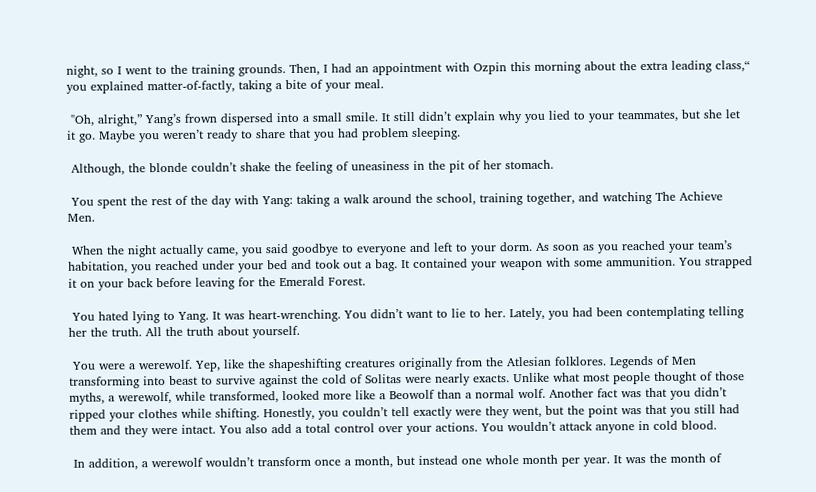night, so I went to the training grounds. Then, I had an appointment with Ozpin this morning about the extra leading class,“ you explained matter-of-factly, taking a bite of your meal.

 "Oh, alright,” Yang’s frown dispersed into a small smile. It still didn’t explain why you lied to your teammates, but she let it go. Maybe you weren’t ready to share that you had problem sleeping.

 Although, the blonde couldn’t shake the feeling of uneasiness in the pit of her stomach.

 You spent the rest of the day with Yang: taking a walk around the school, training together, and watching The Achieve Men.

 When the night actually came, you said goodbye to everyone and left to your dorm. As soon as you reached your team’s habitation, you reached under your bed and took out a bag. It contained your weapon with some ammunition. You strapped it on your back before leaving for the Emerald Forest.

 You hated lying to Yang. It was heart-wrenching. You didn’t want to lie to her. Lately, you had been contemplating telling her the truth. All the truth about yourself.

 You were a werewolf. Yep, like the shapeshifting creatures originally from the Atlesian folklores. Legends of Men transforming into beast to survive against the cold of Solitas were nearly exacts. Unlike what most people thought of those myths, a werewolf, while transformed, looked more like a Beowolf than a normal wolf. Another fact was that you didn’t ripped your clothes while shifting. Honestly, you couldn’t tell exactly were they went, but the point was that you still had them and they were intact. You also add a total control over your actions. You wouldn’t attack anyone in cold blood.

 In addition, a werewolf wouldn’t transform once a month, but instead one whole month per year. It was the month of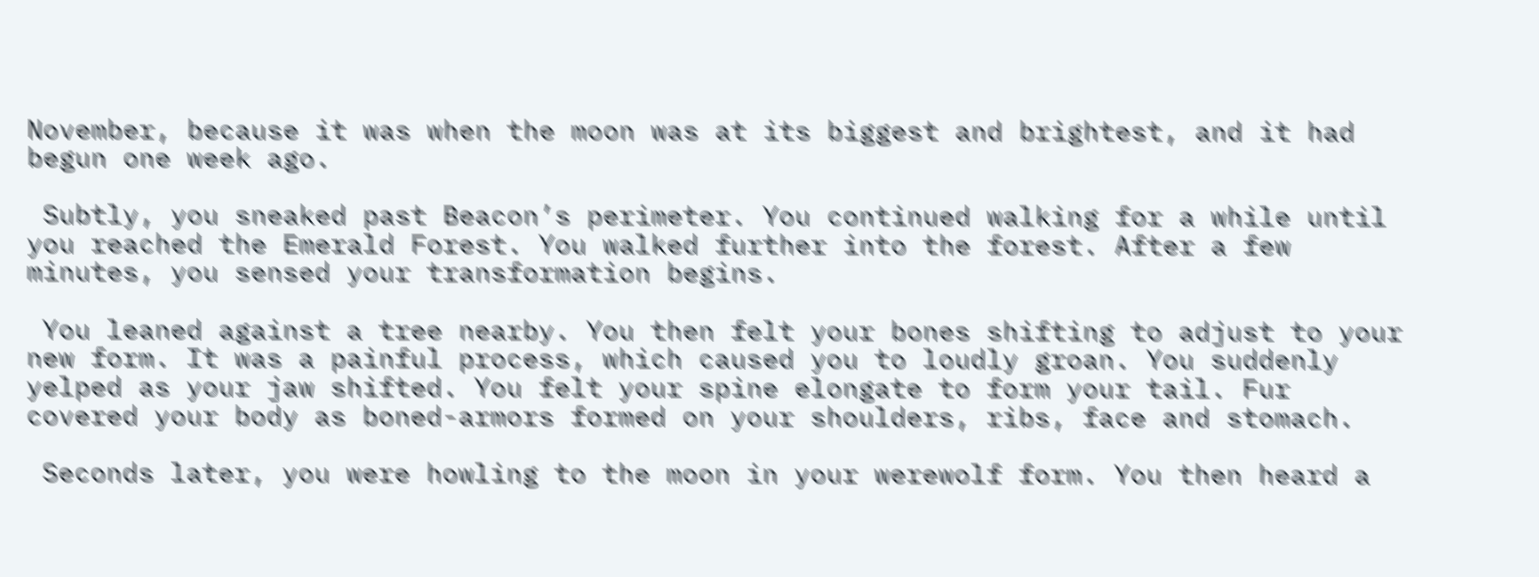November, because it was when the moon was at its biggest and brightest, and it had begun one week ago.

 Subtly, you sneaked past Beacon’s perimeter. You continued walking for a while until you reached the Emerald Forest. You walked further into the forest. After a few minutes, you sensed your transformation begins.

 You leaned against a tree nearby. You then felt your bones shifting to adjust to your new form. It was a painful process, which caused you to loudly groan. You suddenly yelped as your jaw shifted. You felt your spine elongate to form your tail. Fur covered your body as boned-armors formed on your shoulders, ribs, face and stomach.

 Seconds later, you were howling to the moon in your werewolf form. You then heard a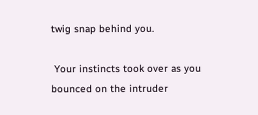twig snap behind you.

 Your instincts took over as you bounced on the intruder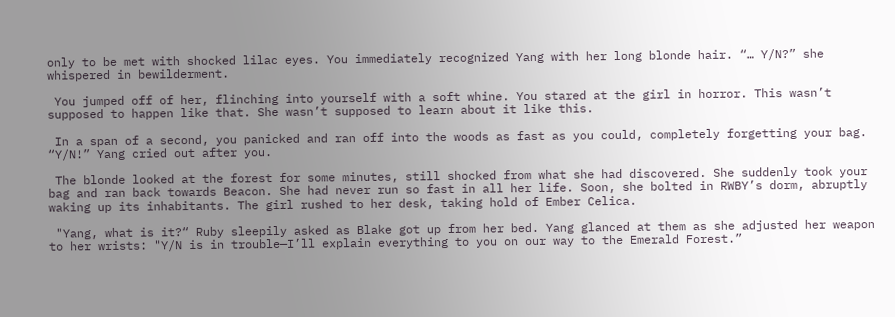only to be met with shocked lilac eyes. You immediately recognized Yang with her long blonde hair. “… Y/N?” she whispered in bewilderment.

 You jumped off of her, flinching into yourself with a soft whine. You stared at the girl in horror. This wasn’t supposed to happen like that. She wasn’t supposed to learn about it like this.

 In a span of a second, you panicked and ran off into the woods as fast as you could, completely forgetting your bag. “Y/N!” Yang cried out after you.

 The blonde looked at the forest for some minutes, still shocked from what she had discovered. She suddenly took your bag and ran back towards Beacon. She had never run so fast in all her life. Soon, she bolted in RWBY’s dorm, abruptly waking up its inhabitants. The girl rushed to her desk, taking hold of Ember Celica.

 "Yang, what is it?“ Ruby sleepily asked as Blake got up from her bed. Yang glanced at them as she adjusted her weapon to her wrists: "Y/N is in trouble—I’ll explain everything to you on our way to the Emerald Forest.”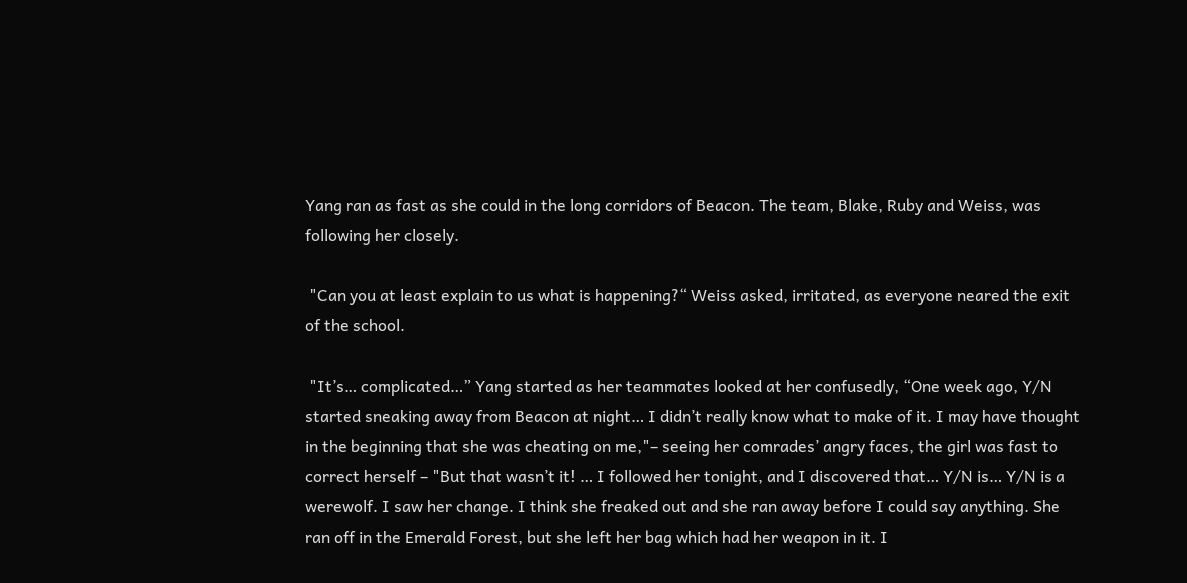Yang ran as fast as she could in the long corridors of Beacon. The team, Blake, Ruby and Weiss, was following her closely.

 "Can you at least explain to us what is happening?“ Weiss asked, irritated, as everyone neared the exit of the school.

 "It’s… complicated…” Yang started as her teammates looked at her confusedly, “One week ago, Y/N started sneaking away from Beacon at night… I didn’t really know what to make of it. I may have thought in the beginning that she was cheating on me,"– seeing her comrades’ angry faces, the girl was fast to correct herself – "But that wasn’t it! … I followed her tonight, and I discovered that… Y/N is… Y/N is a werewolf. I saw her change. I think she freaked out and she ran away before I could say anything. She ran off in the Emerald Forest, but she left her bag which had her weapon in it. I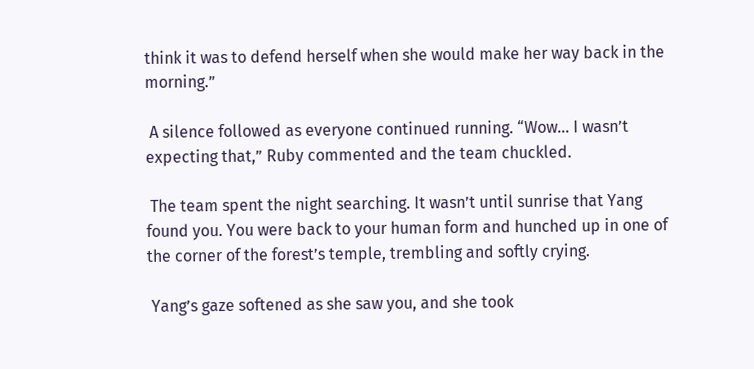think it was to defend herself when she would make her way back in the morning.”

 A silence followed as everyone continued running. “Wow… I wasn’t expecting that,” Ruby commented and the team chuckled.

 The team spent the night searching. It wasn’t until sunrise that Yang found you. You were back to your human form and hunched up in one of the corner of the forest’s temple, trembling and softly crying.

 Yang’s gaze softened as she saw you, and she took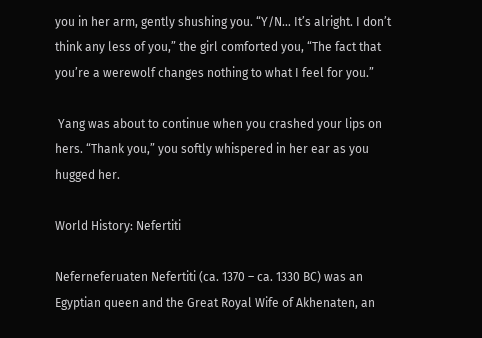you in her arm, gently shushing you. “Y/N… It’s alright. I don’t think any less of you,” the girl comforted you, “The fact that you’re a werewolf changes nothing to what I feel for you.”

 Yang was about to continue when you crashed your lips on hers. “Thank you,” you softly whispered in her ear as you hugged her.

World History: Nefertiti

Neferneferuaten Nefertiti (ca. 1370 – ca. 1330 BC) was an Egyptian queen and the Great Royal Wife of Akhenaten, an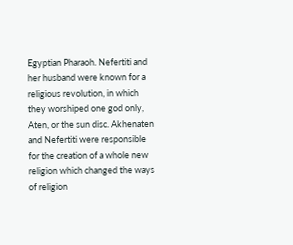Egyptian Pharaoh. Nefertiti and her husband were known for a religious revolution, in which they worshiped one god only, Aten, or the sun disc. Akhenaten and Nefertiti were responsible for the creation of a whole new religion which changed the ways of religion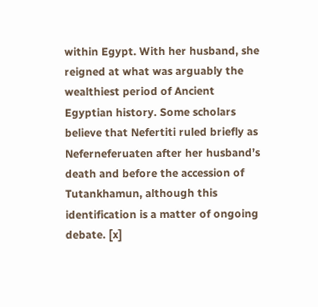within Egypt. With her husband, she reigned at what was arguably the wealthiest period of Ancient Egyptian history. Some scholars believe that Nefertiti ruled briefly as Neferneferuaten after her husband’s death and before the accession of Tutankhamun, although this identification is a matter of ongoing debate. [x]